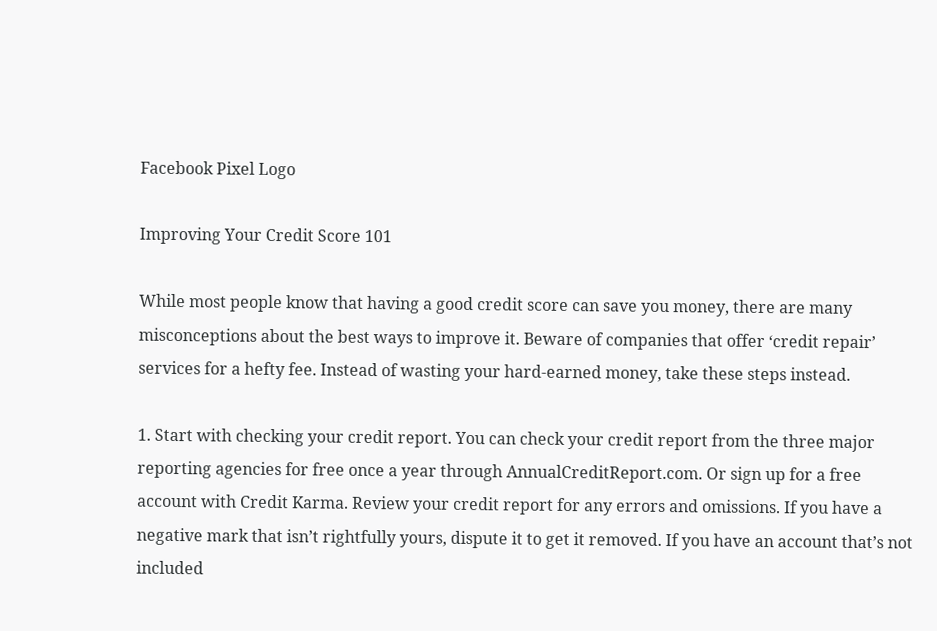Facebook Pixel Logo

Improving Your Credit Score 101

While most people know that having a good credit score can save you money, there are many misconceptions about the best ways to improve it. Beware of companies that offer ‘credit repair’ services for a hefty fee. Instead of wasting your hard-earned money, take these steps instead.

1. Start with checking your credit report. You can check your credit report from the three major reporting agencies for free once a year through AnnualCreditReport.com. Or sign up for a free account with Credit Karma. Review your credit report for any errors and omissions. If you have a negative mark that isn’t rightfully yours, dispute it to get it removed. If you have an account that’s not included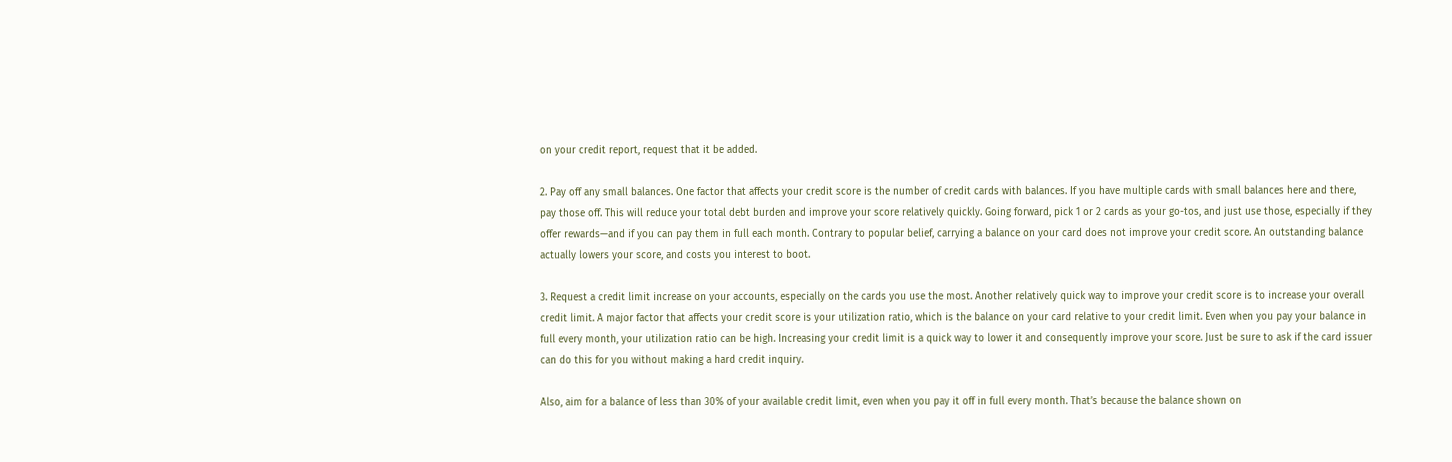on your credit report, request that it be added.

2. Pay off any small balances. One factor that affects your credit score is the number of credit cards with balances. If you have multiple cards with small balances here and there, pay those off. This will reduce your total debt burden and improve your score relatively quickly. Going forward, pick 1 or 2 cards as your go-tos, and just use those, especially if they offer rewards—and if you can pay them in full each month. Contrary to popular belief, carrying a balance on your card does not improve your credit score. An outstanding balance actually lowers your score, and costs you interest to boot.

3. Request a credit limit increase on your accounts, especially on the cards you use the most. Another relatively quick way to improve your credit score is to increase your overall credit limit. A major factor that affects your credit score is your utilization ratio, which is the balance on your card relative to your credit limit. Even when you pay your balance in full every month, your utilization ratio can be high. Increasing your credit limit is a quick way to lower it and consequently improve your score. Just be sure to ask if the card issuer can do this for you without making a hard credit inquiry.

Also, aim for a balance of less than 30% of your available credit limit, even when you pay it off in full every month. That’s because the balance shown on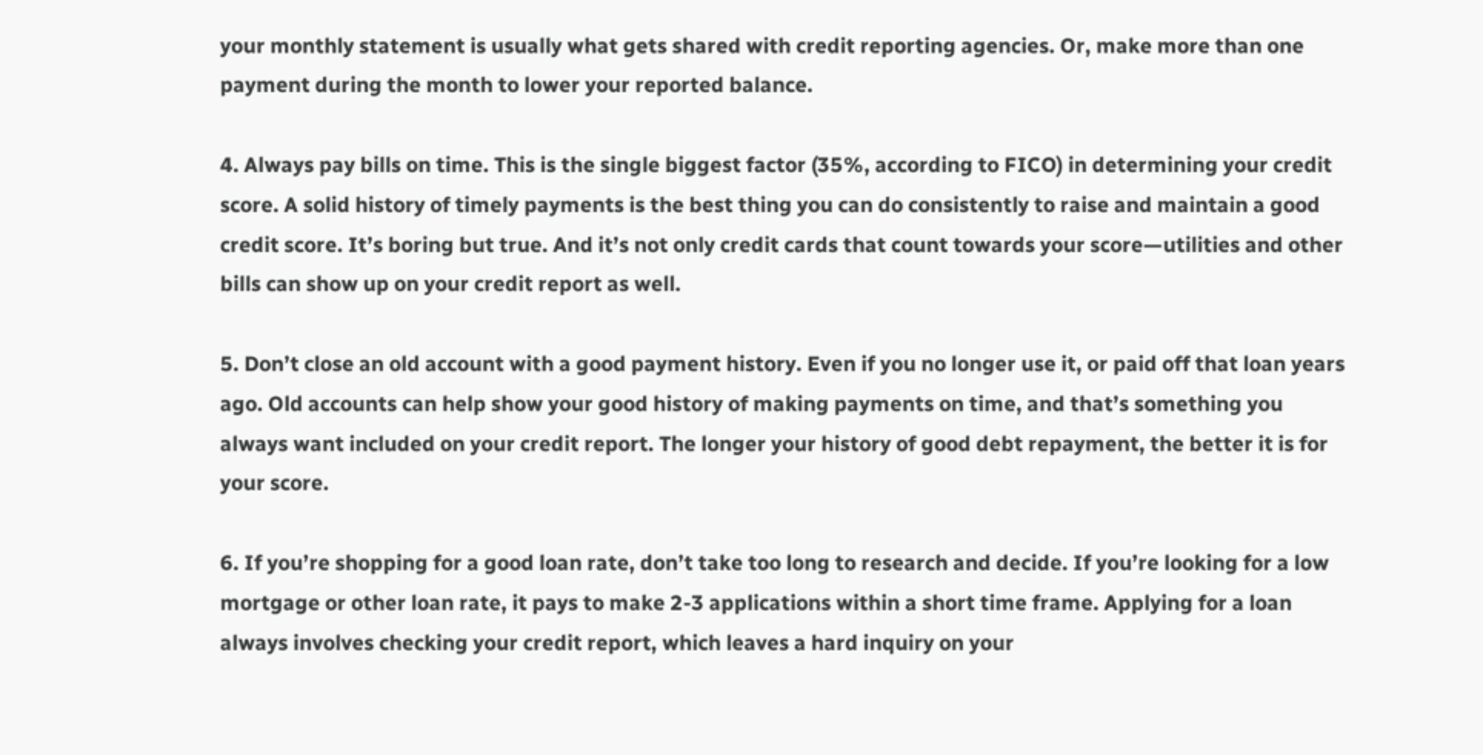your monthly statement is usually what gets shared with credit reporting agencies. Or, make more than one payment during the month to lower your reported balance.

4. Always pay bills on time. This is the single biggest factor (35%, according to FICO) in determining your credit score. A solid history of timely payments is the best thing you can do consistently to raise and maintain a good credit score. It’s boring but true. And it’s not only credit cards that count towards your score—utilities and other bills can show up on your credit report as well.

5. Don’t close an old account with a good payment history. Even if you no longer use it, or paid off that loan years ago. Old accounts can help show your good history of making payments on time, and that’s something you always want included on your credit report. The longer your history of good debt repayment, the better it is for your score.

6. If you’re shopping for a good loan rate, don’t take too long to research and decide. If you’re looking for a low mortgage or other loan rate, it pays to make 2-3 applications within a short time frame. Applying for a loan always involves checking your credit report, which leaves a hard inquiry on your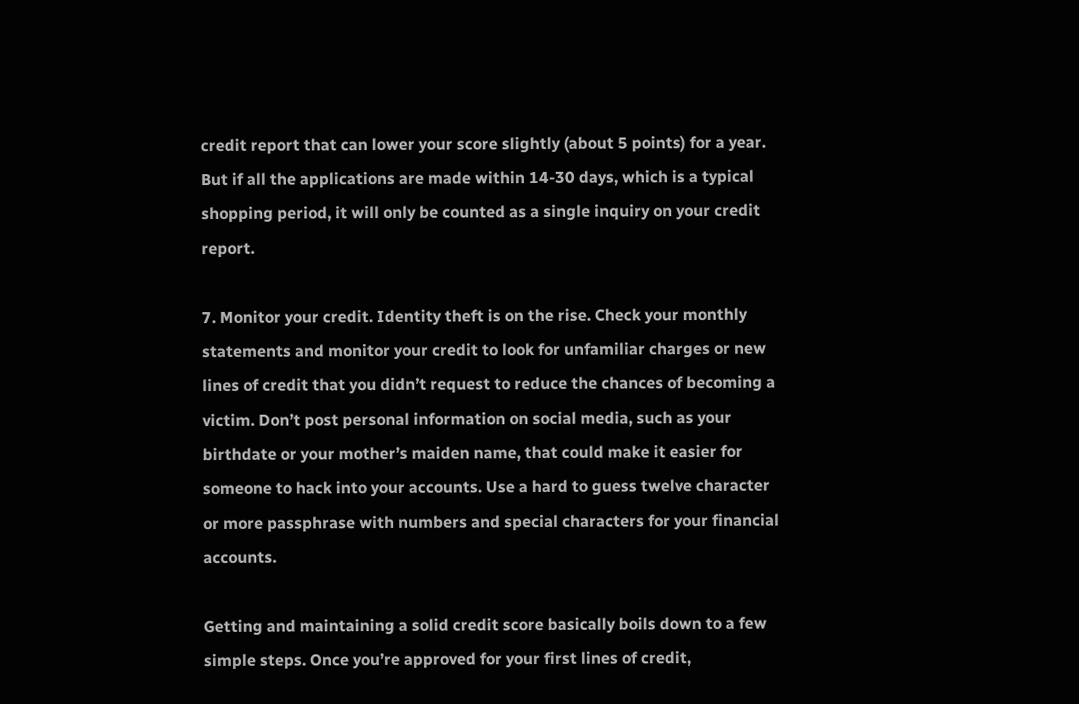credit report that can lower your score slightly (about 5 points) for a year. But if all the applications are made within 14-30 days, which is a typical shopping period, it will only be counted as a single inquiry on your credit report.

7. Monitor your credit. Identity theft is on the rise. Check your monthly statements and monitor your credit to look for unfamiliar charges or new lines of credit that you didn’t request to reduce the chances of becoming a victim. Don’t post personal information on social media, such as your birthdate or your mother’s maiden name, that could make it easier for someone to hack into your accounts. Use a hard to guess twelve character or more passphrase with numbers and special characters for your financial accounts.

Getting and maintaining a solid credit score basically boils down to a few simple steps. Once you’re approved for your first lines of credit,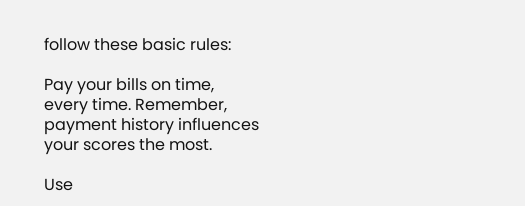follow these basic rules:

Pay your bills on time, every time. Remember, payment history influences your scores the most.

Use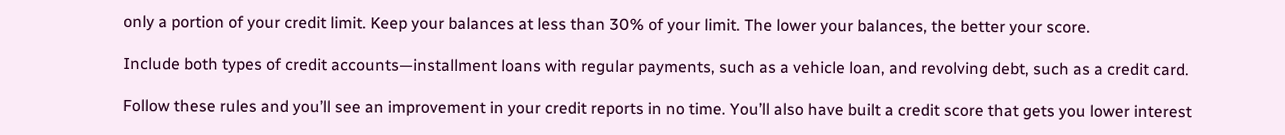only a portion of your credit limit. Keep your balances at less than 30% of your limit. The lower your balances, the better your score.

Include both types of credit accounts—installment loans with regular payments, such as a vehicle loan, and revolving debt, such as a credit card.

Follow these rules and you’ll see an improvement in your credit reports in no time. You’ll also have built a credit score that gets you lower interest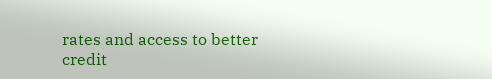rates and access to better credit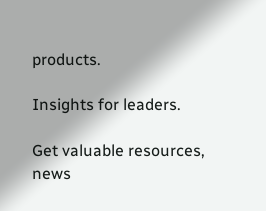products.

Insights for leaders.

Get valuable resources, news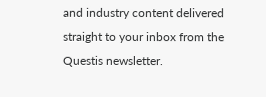and industry content delivered straight to your inbox from the Questis newsletter.